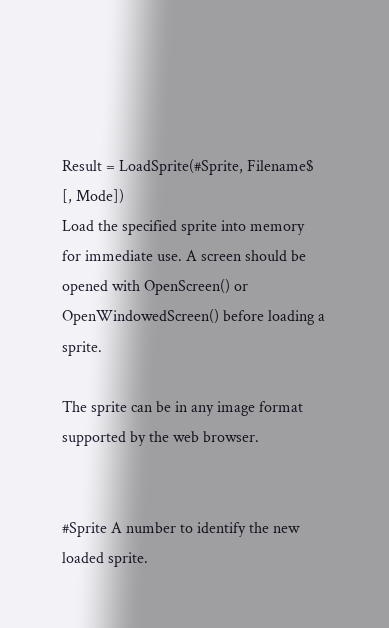Result = LoadSprite(#Sprite, Filename$ [, Mode])
Load the specified sprite into memory for immediate use. A screen should be opened with OpenScreen() or OpenWindowedScreen() before loading a sprite.

The sprite can be in any image format supported by the web browser.


#Sprite A number to identify the new loaded sprite.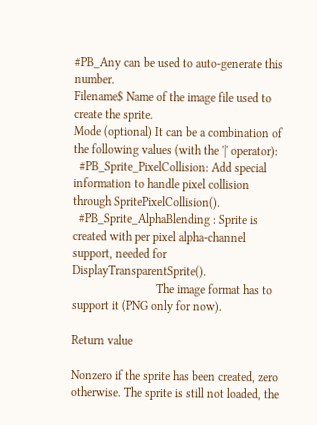#PB_Any can be used to auto-generate this number.
Filename$ Name of the image file used to create the sprite.
Mode (optional) It can be a combination of the following values (with the '|' operator):
  #PB_Sprite_PixelCollision: Add special information to handle pixel collision through SpritePixelCollision().
  #PB_Sprite_AlphaBlending : Sprite is created with per pixel alpha-channel support, needed for DisplayTransparentSprite().
                            The image format has to support it (PNG only for now).

Return value

Nonzero if the sprite has been created, zero otherwise. The sprite is still not loaded, the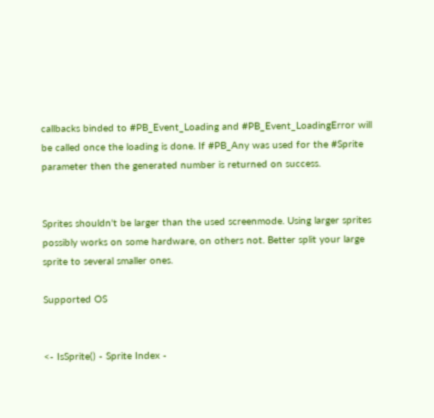callbacks binded to #PB_Event_Loading and #PB_Event_LoadingError will be called once the loading is done. If #PB_Any was used for the #Sprite parameter then the generated number is returned on success.


Sprites shouldn't be larger than the used screenmode. Using larger sprites possibly works on some hardware, on others not. Better split your large sprite to several smaller ones.

Supported OS


<- IsSprite() - Sprite Index -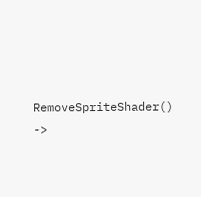RemoveSpriteShader() ->